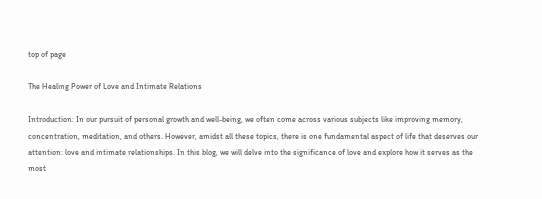top of page

The Healing Power of Love and Intimate Relations

Introduction: In our pursuit of personal growth and well-being, we often come across various subjects like improving memory, concentration, meditation, and others. However, amidst all these topics, there is one fundamental aspect of life that deserves our attention: love and intimate relationships. In this blog, we will delve into the significance of love and explore how it serves as the most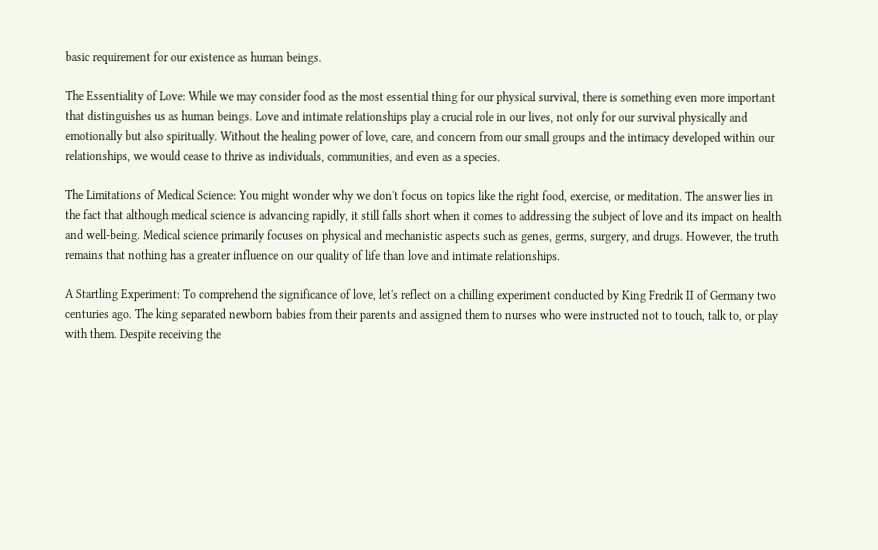basic requirement for our existence as human beings.

The Essentiality of Love: While we may consider food as the most essential thing for our physical survival, there is something even more important that distinguishes us as human beings. Love and intimate relationships play a crucial role in our lives, not only for our survival physically and emotionally but also spiritually. Without the healing power of love, care, and concern from our small groups and the intimacy developed within our relationships, we would cease to thrive as individuals, communities, and even as a species.

The Limitations of Medical Science: You might wonder why we don't focus on topics like the right food, exercise, or meditation. The answer lies in the fact that although medical science is advancing rapidly, it still falls short when it comes to addressing the subject of love and its impact on health and well-being. Medical science primarily focuses on physical and mechanistic aspects such as genes, germs, surgery, and drugs. However, the truth remains that nothing has a greater influence on our quality of life than love and intimate relationships.

A Startling Experiment: To comprehend the significance of love, let's reflect on a chilling experiment conducted by King Fredrik II of Germany two centuries ago. The king separated newborn babies from their parents and assigned them to nurses who were instructed not to touch, talk to, or play with them. Despite receiving the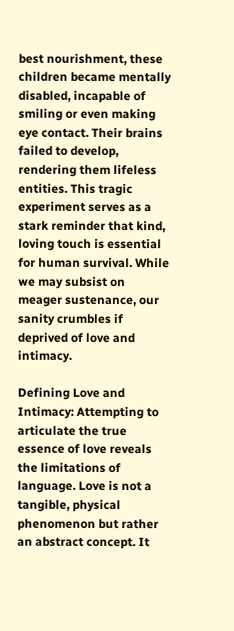best nourishment, these children became mentally disabled, incapable of smiling or even making eye contact. Their brains failed to develop, rendering them lifeless entities. This tragic experiment serves as a stark reminder that kind, loving touch is essential for human survival. While we may subsist on meager sustenance, our sanity crumbles if deprived of love and intimacy.

Defining Love and Intimacy: Attempting to articulate the true essence of love reveals the limitations of language. Love is not a tangible, physical phenomenon but rather an abstract concept. It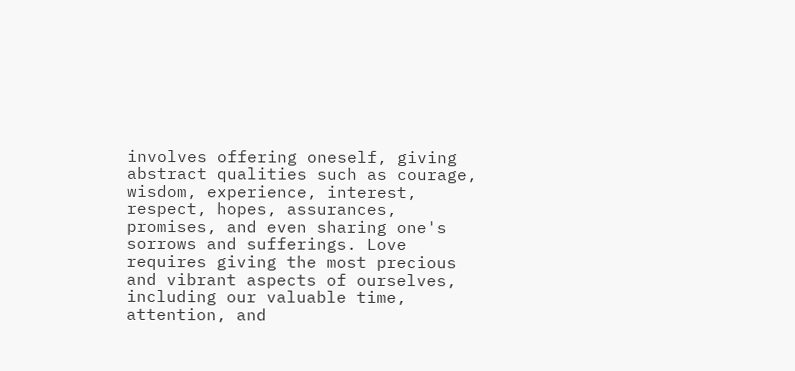involves offering oneself, giving abstract qualities such as courage, wisdom, experience, interest, respect, hopes, assurances, promises, and even sharing one's sorrows and sufferings. Love requires giving the most precious and vibrant aspects of ourselves, including our valuable time, attention, and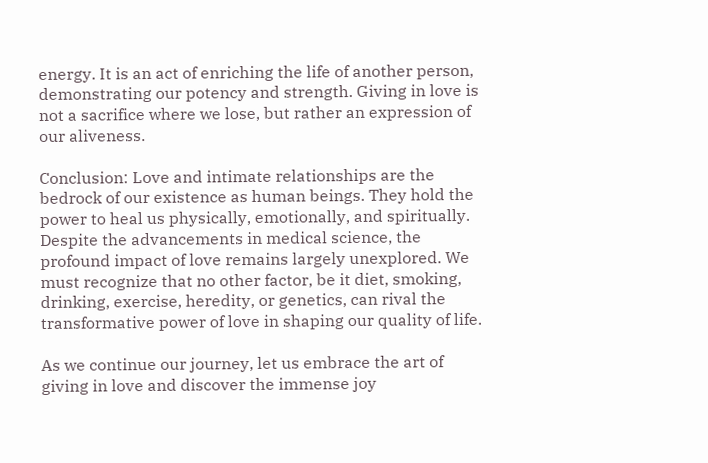energy. It is an act of enriching the life of another person, demonstrating our potency and strength. Giving in love is not a sacrifice where we lose, but rather an expression of our aliveness.

Conclusion: Love and intimate relationships are the bedrock of our existence as human beings. They hold the power to heal us physically, emotionally, and spiritually. Despite the advancements in medical science, the profound impact of love remains largely unexplored. We must recognize that no other factor, be it diet, smoking, drinking, exercise, heredity, or genetics, can rival the transformative power of love in shaping our quality of life.

As we continue our journey, let us embrace the art of giving in love and discover the immense joy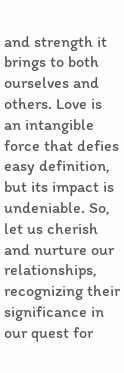and strength it brings to both ourselves and others. Love is an intangible force that defies easy definition, but its impact is undeniable. So, let us cherish and nurture our relationships, recognizing their significance in our quest for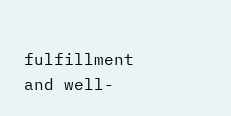fulfillment and well-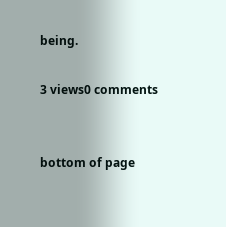being.

3 views0 comments


bottom of page